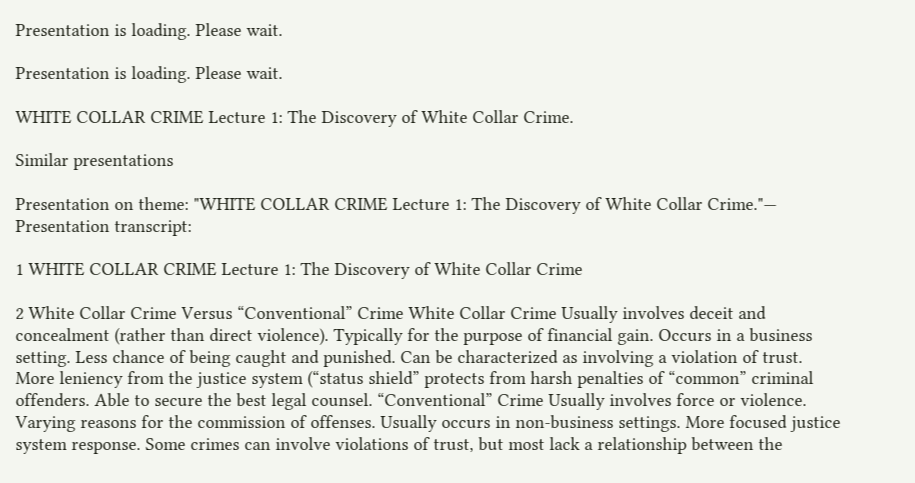Presentation is loading. Please wait.

Presentation is loading. Please wait.

WHITE COLLAR CRIME Lecture 1: The Discovery of White Collar Crime.

Similar presentations

Presentation on theme: "WHITE COLLAR CRIME Lecture 1: The Discovery of White Collar Crime."— Presentation transcript:

1 WHITE COLLAR CRIME Lecture 1: The Discovery of White Collar Crime

2 White Collar Crime Versus “Conventional” Crime White Collar Crime Usually involves deceit and concealment (rather than direct violence). Typically for the purpose of financial gain. Occurs in a business setting. Less chance of being caught and punished. Can be characterized as involving a violation of trust. More leniency from the justice system (“status shield” protects from harsh penalties of “common” criminal offenders. Able to secure the best legal counsel. “Conventional” Crime Usually involves force or violence. Varying reasons for the commission of offenses. Usually occurs in non-business settings. More focused justice system response. Some crimes can involve violations of trust, but most lack a relationship between the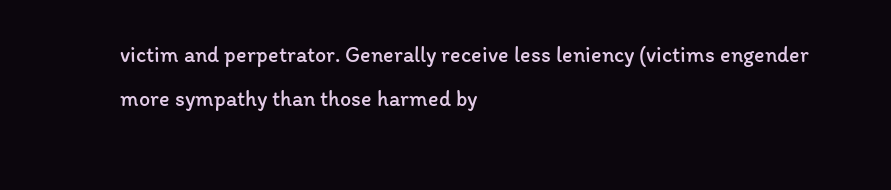victim and perpetrator. Generally receive less leniency (victims engender more sympathy than those harmed by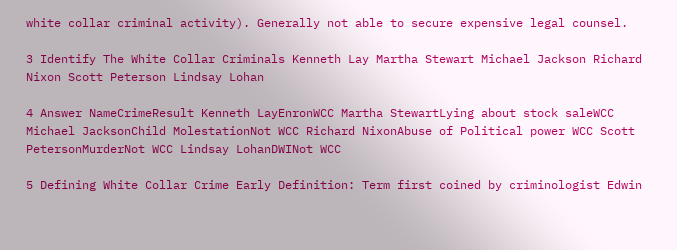white collar criminal activity). Generally not able to secure expensive legal counsel.

3 Identify The White Collar Criminals Kenneth Lay Martha Stewart Michael Jackson Richard Nixon Scott Peterson Lindsay Lohan

4 Answer NameCrimeResult Kenneth LayEnronWCC Martha StewartLying about stock saleWCC Michael JacksonChild MolestationNot WCC Richard NixonAbuse of Political power WCC Scott PetersonMurderNot WCC Lindsay LohanDWINot WCC

5 Defining White Collar Crime Early Definition: Term first coined by criminologist Edwin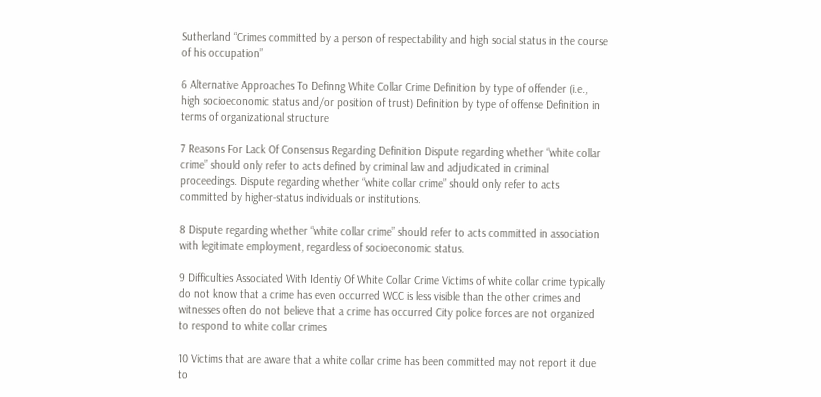Sutherland “Crimes committed by a person of respectability and high social status in the course of his occupation”

6 Alternative Approaches To Definng White Collar Crime Definition by type of offender (i.e., high socioeconomic status and/or position of trust) Definition by type of offense Definition in terms of organizational structure

7 Reasons For Lack Of Consensus Regarding Definition Dispute regarding whether “white collar crime” should only refer to acts defined by criminal law and adjudicated in criminal proceedings. Dispute regarding whether “white collar crime” should only refer to acts committed by higher-status individuals or institutions.

8 Dispute regarding whether “white collar crime” should refer to acts committed in association with legitimate employment, regardless of socioeconomic status.

9 Difficulties Associated With Identiy Of White Collar Crime Victims of white collar crime typically do not know that a crime has even occurred WCC is less visible than the other crimes and witnesses often do not believe that a crime has occurred City police forces are not organized to respond to white collar crimes

10 Victims that are aware that a white collar crime has been committed may not report it due to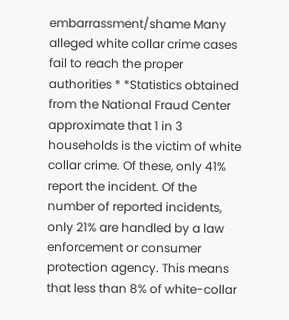embarrassment/shame Many alleged white collar crime cases fail to reach the proper authorities * *Statistics obtained from the National Fraud Center approximate that 1 in 3 households is the victim of white collar crime. Of these, only 41% report the incident. Of the number of reported incidents, only 21% are handled by a law enforcement or consumer protection agency. This means that less than 8% of white-collar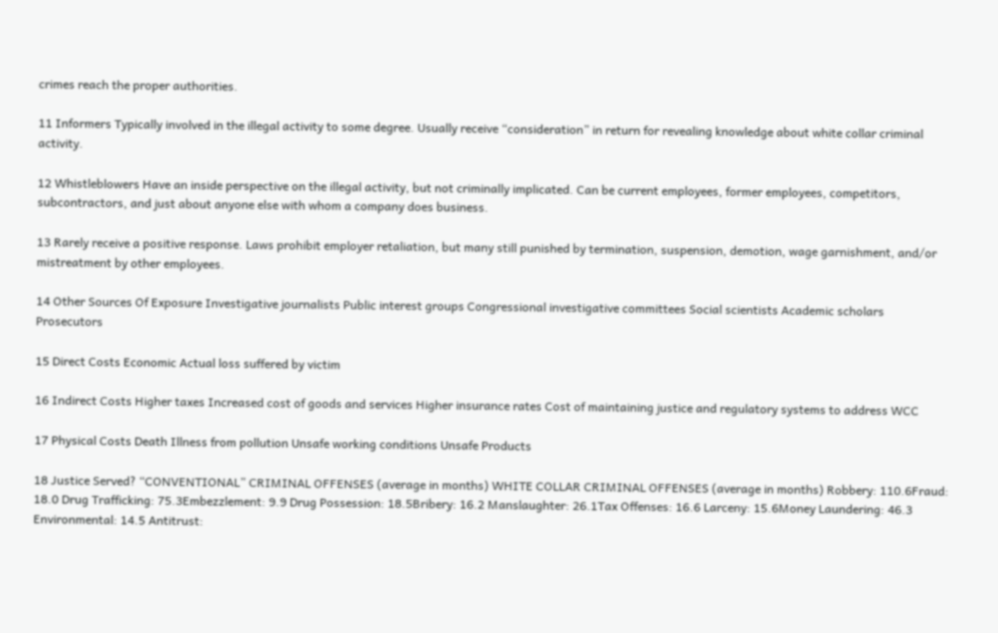crimes reach the proper authorities.

11 Informers Typically involved in the illegal activity to some degree. Usually receive “consideration” in return for revealing knowledge about white collar criminal activity.

12 Whistleblowers Have an inside perspective on the illegal activity, but not criminally implicated. Can be current employees, former employees, competitors, subcontractors, and just about anyone else with whom a company does business.

13 Rarely receive a positive response. Laws prohibit employer retaliation, but many still punished by termination, suspension, demotion, wage garnishment, and/or mistreatment by other employees.

14 Other Sources Of Exposure Investigative journalists Public interest groups Congressional investigative committees Social scientists Academic scholars Prosecutors

15 Direct Costs Economic Actual loss suffered by victim

16 Indirect Costs Higher taxes Increased cost of goods and services Higher insurance rates Cost of maintaining justice and regulatory systems to address WCC

17 Physical Costs Death Illness from pollution Unsafe working conditions Unsafe Products

18 Justice Served? “CONVENTIONAL” CRIMINAL OFFENSES (average in months) WHITE COLLAR CRIMINAL OFFENSES (average in months) Robbery: 110.6Fraud: 18.0 Drug Trafficking: 75.3Embezzlement: 9.9 Drug Possession: 18.5Bribery: 16.2 Manslaughter: 26.1Tax Offenses: 16.6 Larceny: 15.6Money Laundering: 46.3 Environmental: 14.5 Antitrust: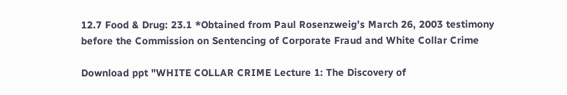12.7 Food & Drug: 23.1 *Obtained from Paul Rosenzweig’s March 26, 2003 testimony before the Commission on Sentencing of Corporate Fraud and White Collar Crime

Download ppt "WHITE COLLAR CRIME Lecture 1: The Discovery of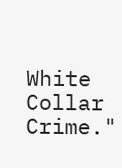White Collar Crime."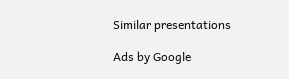Similar presentations

Ads by Google